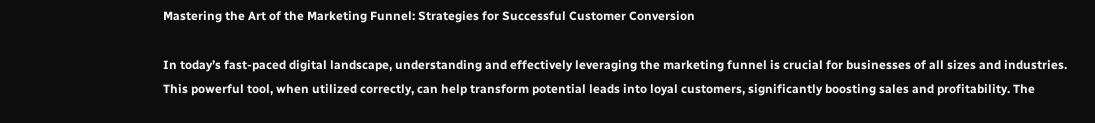Mastering the Art of the Marketing Funnel: Strategies for Successful Customer Conversion

In today’s fast-paced digital landscape, understanding and effectively leveraging the marketing funnel is crucial for businesses of all sizes and industries. This powerful tool, when utilized correctly, can help transform potential leads into loyal customers, significantly boosting sales and profitability. The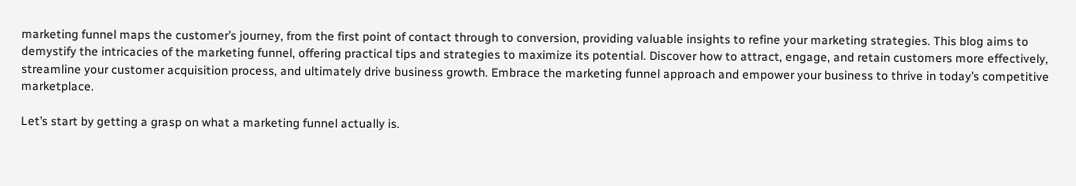marketing funnel maps the customer’s journey, from the first point of contact through to conversion, providing valuable insights to refine your marketing strategies. This blog aims to demystify the intricacies of the marketing funnel, offering practical tips and strategies to maximize its potential. Discover how to attract, engage, and retain customers more effectively, streamline your customer acquisition process, and ultimately drive business growth. Embrace the marketing funnel approach and empower your business to thrive in today’s competitive marketplace.

Let’s start by getting a grasp on what a marketing funnel actually is.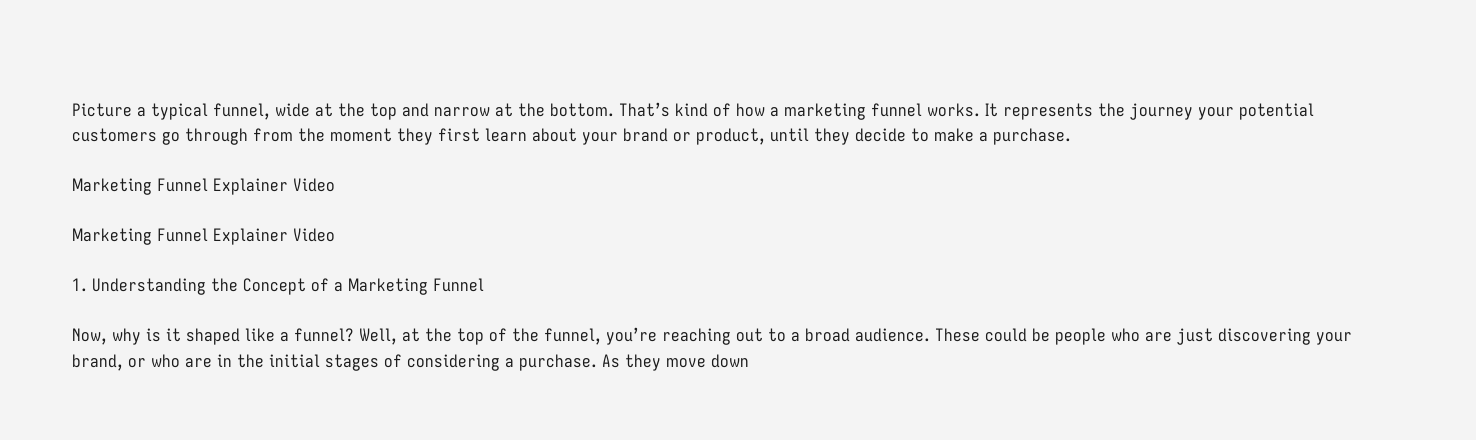Picture a typical funnel, wide at the top and narrow at the bottom. That’s kind of how a marketing funnel works. It represents the journey your potential customers go through from the moment they first learn about your brand or product, until they decide to make a purchase.

Marketing Funnel Explainer Video

Marketing Funnel Explainer Video

1. Understanding the Concept of a Marketing Funnel

Now, why is it shaped like a funnel? Well, at the top of the funnel, you’re reaching out to a broad audience. These could be people who are just discovering your brand, or who are in the initial stages of considering a purchase. As they move down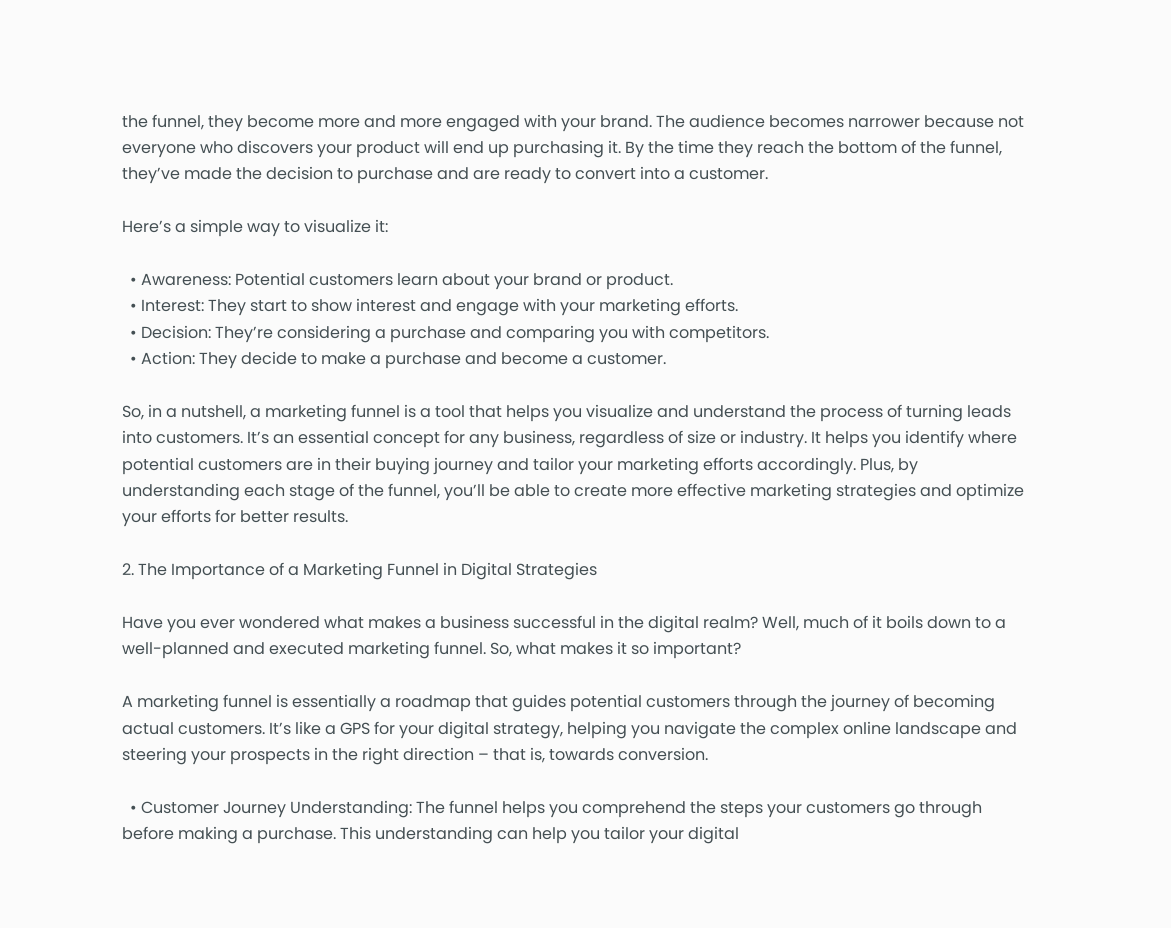the funnel, they become more and more engaged with your brand. The audience becomes narrower because not everyone who discovers your product will end up purchasing it. By the time they reach the bottom of the funnel, they’ve made the decision to purchase and are ready to convert into a customer.

Here’s a simple way to visualize it:

  • Awareness: Potential customers learn about your brand or product.
  • Interest: They start to show interest and engage with your marketing efforts.
  • Decision: They’re considering a purchase and comparing you with competitors.
  • Action: They decide to make a purchase and become a customer.

So, in a nutshell, a marketing funnel is a tool that helps you visualize and understand the process of turning leads into customers. It’s an essential concept for any business, regardless of size or industry. It helps you identify where potential customers are in their buying journey and tailor your marketing efforts accordingly. Plus, by understanding each stage of the funnel, you’ll be able to create more effective marketing strategies and optimize your efforts for better results.

2. The Importance of a Marketing Funnel in Digital Strategies

Have you ever wondered what makes a business successful in the digital realm? Well, much of it boils down to a well-planned and executed marketing funnel. So, what makes it so important?

A marketing funnel is essentially a roadmap that guides potential customers through the journey of becoming actual customers. It’s like a GPS for your digital strategy, helping you navigate the complex online landscape and steering your prospects in the right direction – that is, towards conversion.

  • Customer Journey Understanding: The funnel helps you comprehend the steps your customers go through before making a purchase. This understanding can help you tailor your digital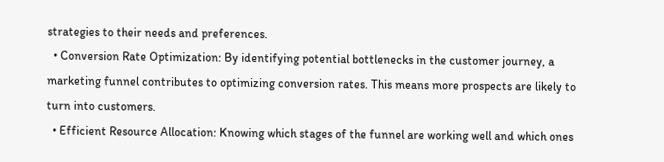strategies to their needs and preferences.
  • Conversion Rate Optimization: By identifying potential bottlenecks in the customer journey, a marketing funnel contributes to optimizing conversion rates. This means more prospects are likely to turn into customers.
  • Efficient Resource Allocation: Knowing which stages of the funnel are working well and which ones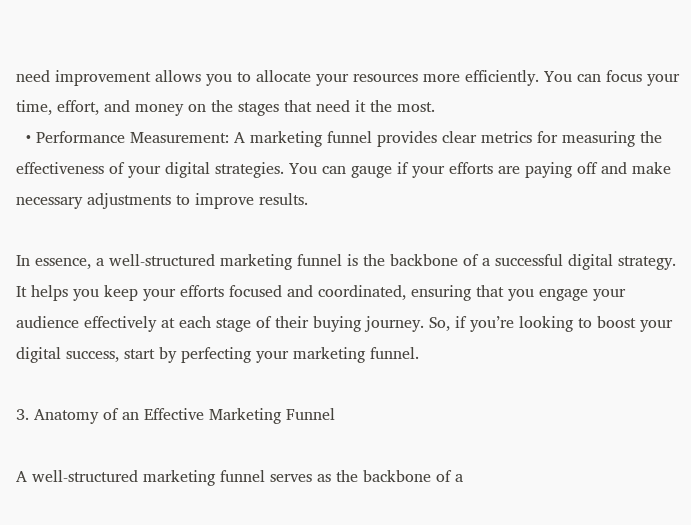need improvement allows you to allocate your resources more efficiently. You can focus your time, effort, and money on the stages that need it the most.
  • Performance Measurement: A marketing funnel provides clear metrics for measuring the effectiveness of your digital strategies. You can gauge if your efforts are paying off and make necessary adjustments to improve results.

In essence, a well-structured marketing funnel is the backbone of a successful digital strategy. It helps you keep your efforts focused and coordinated, ensuring that you engage your audience effectively at each stage of their buying journey. So, if you’re looking to boost your digital success, start by perfecting your marketing funnel.

3. Anatomy of an Effective Marketing Funnel

A well-structured marketing funnel serves as the backbone of a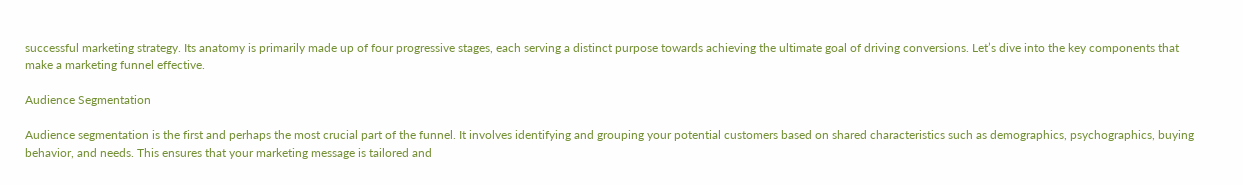successful marketing strategy. Its anatomy is primarily made up of four progressive stages, each serving a distinct purpose towards achieving the ultimate goal of driving conversions. Let’s dive into the key components that make a marketing funnel effective.

Audience Segmentation

Audience segmentation is the first and perhaps the most crucial part of the funnel. It involves identifying and grouping your potential customers based on shared characteristics such as demographics, psychographics, buying behavior, and needs. This ensures that your marketing message is tailored and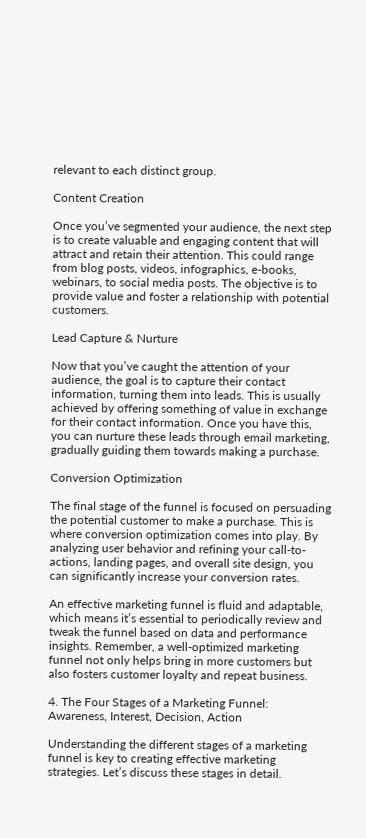relevant to each distinct group.

Content Creation

Once you’ve segmented your audience, the next step is to create valuable and engaging content that will attract and retain their attention. This could range from blog posts, videos, infographics, e-books, webinars, to social media posts. The objective is to provide value and foster a relationship with potential customers.

Lead Capture & Nurture

Now that you’ve caught the attention of your audience, the goal is to capture their contact information, turning them into leads. This is usually achieved by offering something of value in exchange for their contact information. Once you have this, you can nurture these leads through email marketing, gradually guiding them towards making a purchase.

Conversion Optimization

The final stage of the funnel is focused on persuading the potential customer to make a purchase. This is where conversion optimization comes into play. By analyzing user behavior and refining your call-to-actions, landing pages, and overall site design, you can significantly increase your conversion rates.

An effective marketing funnel is fluid and adaptable, which means it’s essential to periodically review and tweak the funnel based on data and performance insights. Remember, a well-optimized marketing funnel not only helps bring in more customers but also fosters customer loyalty and repeat business.

4. The Four Stages of a Marketing Funnel: Awareness, Interest, Decision, Action

Understanding the different stages of a marketing funnel is key to creating effective marketing strategies. Let’s discuss these stages in detail.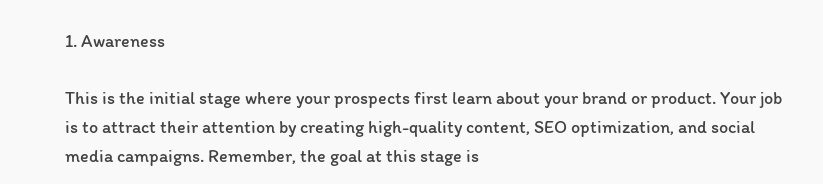1. Awareness

This is the initial stage where your prospects first learn about your brand or product. Your job is to attract their attention by creating high-quality content, SEO optimization, and social media campaigns. Remember, the goal at this stage is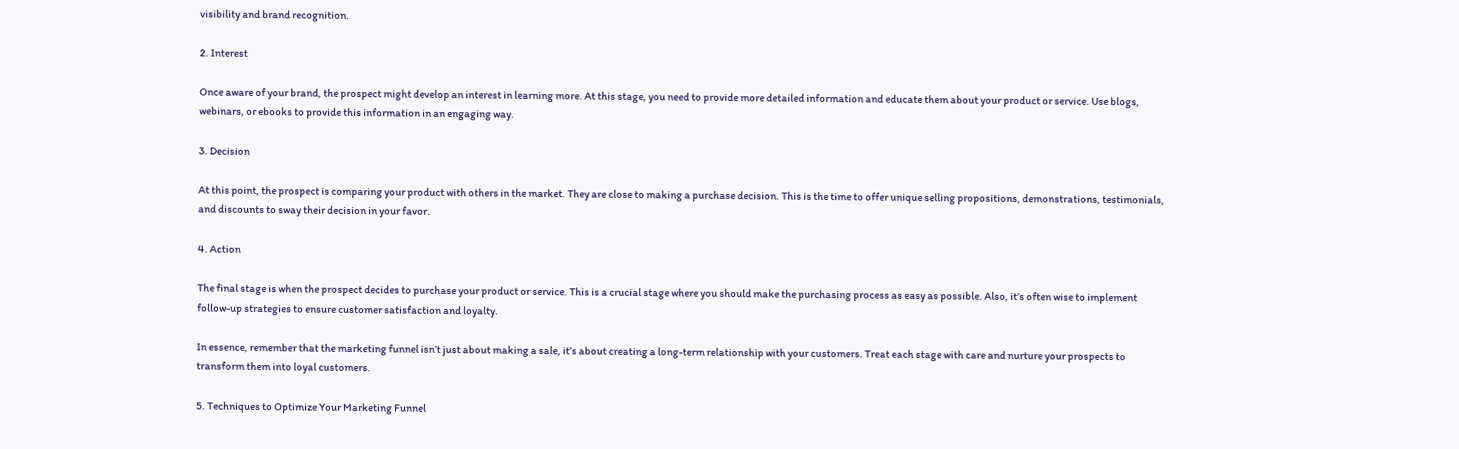visibility and brand recognition.

2. Interest

Once aware of your brand, the prospect might develop an interest in learning more. At this stage, you need to provide more detailed information and educate them about your product or service. Use blogs, webinars, or ebooks to provide this information in an engaging way.

3. Decision

At this point, the prospect is comparing your product with others in the market. They are close to making a purchase decision. This is the time to offer unique selling propositions, demonstrations, testimonials, and discounts to sway their decision in your favor.

4. Action

The final stage is when the prospect decides to purchase your product or service. This is a crucial stage where you should make the purchasing process as easy as possible. Also, it’s often wise to implement follow-up strategies to ensure customer satisfaction and loyalty.

In essence, remember that the marketing funnel isn’t just about making a sale, it’s about creating a long-term relationship with your customers. Treat each stage with care and nurture your prospects to transform them into loyal customers.

5. Techniques to Optimize Your Marketing Funnel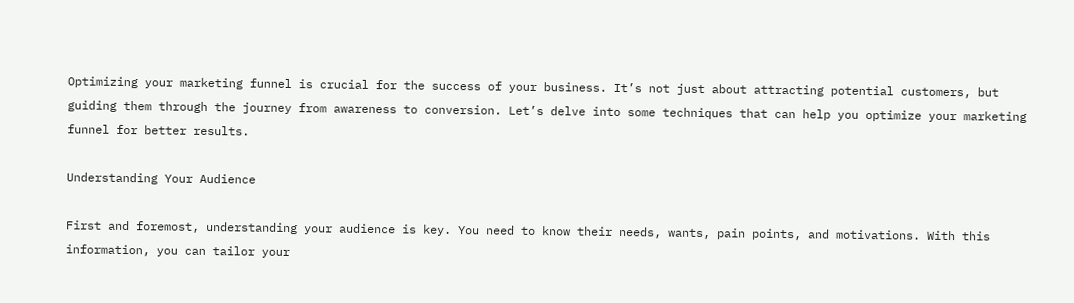Optimizing your marketing funnel is crucial for the success of your business. It’s not just about attracting potential customers, but guiding them through the journey from awareness to conversion. Let’s delve into some techniques that can help you optimize your marketing funnel for better results.

Understanding Your Audience

First and foremost, understanding your audience is key. You need to know their needs, wants, pain points, and motivations. With this information, you can tailor your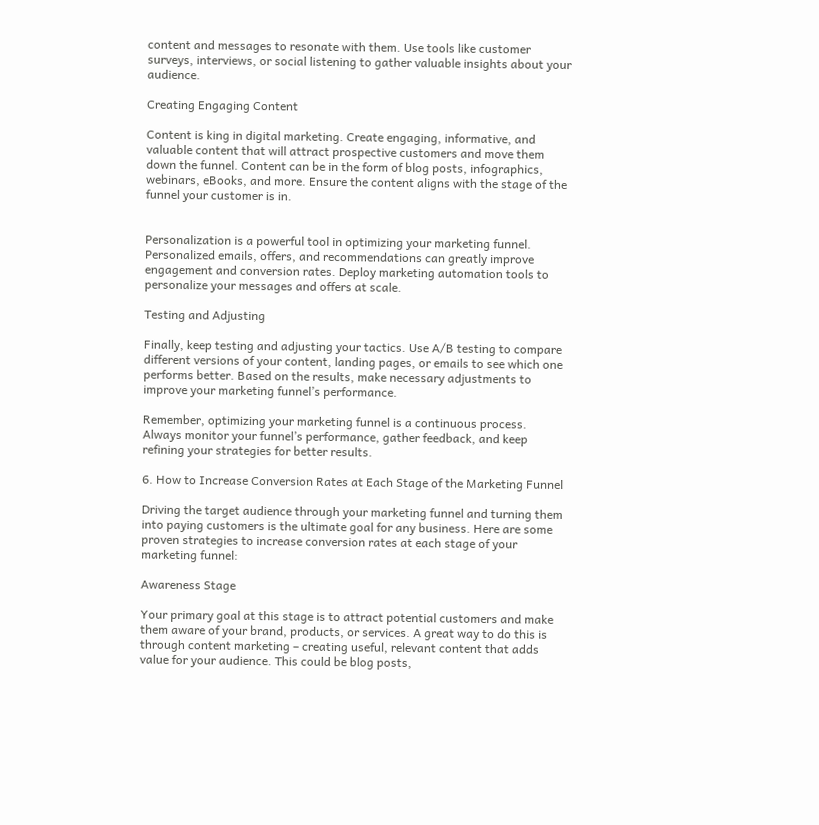content and messages to resonate with them. Use tools like customer surveys, interviews, or social listening to gather valuable insights about your audience.

Creating Engaging Content

Content is king in digital marketing. Create engaging, informative, and valuable content that will attract prospective customers and move them down the funnel. Content can be in the form of blog posts, infographics, webinars, eBooks, and more. Ensure the content aligns with the stage of the funnel your customer is in.


Personalization is a powerful tool in optimizing your marketing funnel. Personalized emails, offers, and recommendations can greatly improve engagement and conversion rates. Deploy marketing automation tools to personalize your messages and offers at scale.

Testing and Adjusting

Finally, keep testing and adjusting your tactics. Use A/B testing to compare different versions of your content, landing pages, or emails to see which one performs better. Based on the results, make necessary adjustments to improve your marketing funnel’s performance.

Remember, optimizing your marketing funnel is a continuous process. Always monitor your funnel’s performance, gather feedback, and keep refining your strategies for better results.

6. How to Increase Conversion Rates at Each Stage of the Marketing Funnel

Driving the target audience through your marketing funnel and turning them into paying customers is the ultimate goal for any business. Here are some proven strategies to increase conversion rates at each stage of your marketing funnel:

Awareness Stage

Your primary goal at this stage is to attract potential customers and make them aware of your brand, products, or services. A great way to do this is through content marketing – creating useful, relevant content that adds value for your audience. This could be blog posts,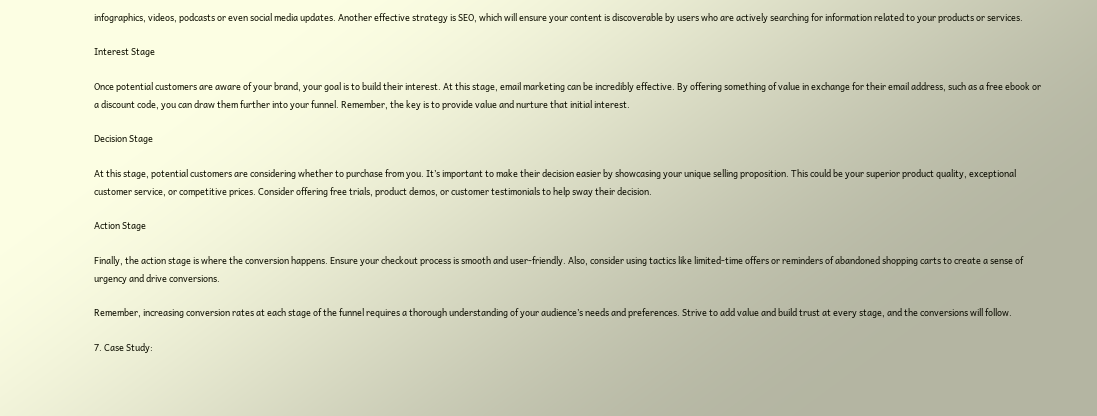infographics, videos, podcasts or even social media updates. Another effective strategy is SEO, which will ensure your content is discoverable by users who are actively searching for information related to your products or services.

Interest Stage

Once potential customers are aware of your brand, your goal is to build their interest. At this stage, email marketing can be incredibly effective. By offering something of value in exchange for their email address, such as a free ebook or a discount code, you can draw them further into your funnel. Remember, the key is to provide value and nurture that initial interest.

Decision Stage

At this stage, potential customers are considering whether to purchase from you. It’s important to make their decision easier by showcasing your unique selling proposition. This could be your superior product quality, exceptional customer service, or competitive prices. Consider offering free trials, product demos, or customer testimonials to help sway their decision.

Action Stage

Finally, the action stage is where the conversion happens. Ensure your checkout process is smooth and user-friendly. Also, consider using tactics like limited-time offers or reminders of abandoned shopping carts to create a sense of urgency and drive conversions.

Remember, increasing conversion rates at each stage of the funnel requires a thorough understanding of your audience’s needs and preferences. Strive to add value and build trust at every stage, and the conversions will follow.

7. Case Study: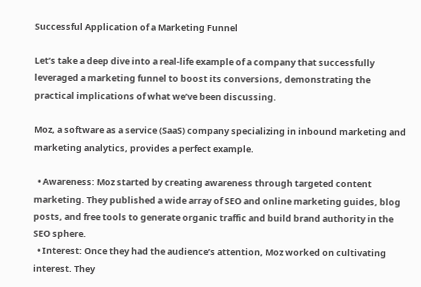Successful Application of a Marketing Funnel

Let’s take a deep dive into a real-life example of a company that successfully leveraged a marketing funnel to boost its conversions, demonstrating the practical implications of what we’ve been discussing.

Moz, a software as a service (SaaS) company specializing in inbound marketing and marketing analytics, provides a perfect example.

  • Awareness: Moz started by creating awareness through targeted content marketing. They published a wide array of SEO and online marketing guides, blog posts, and free tools to generate organic traffic and build brand authority in the SEO sphere.
  • Interest: Once they had the audience’s attention, Moz worked on cultivating interest. They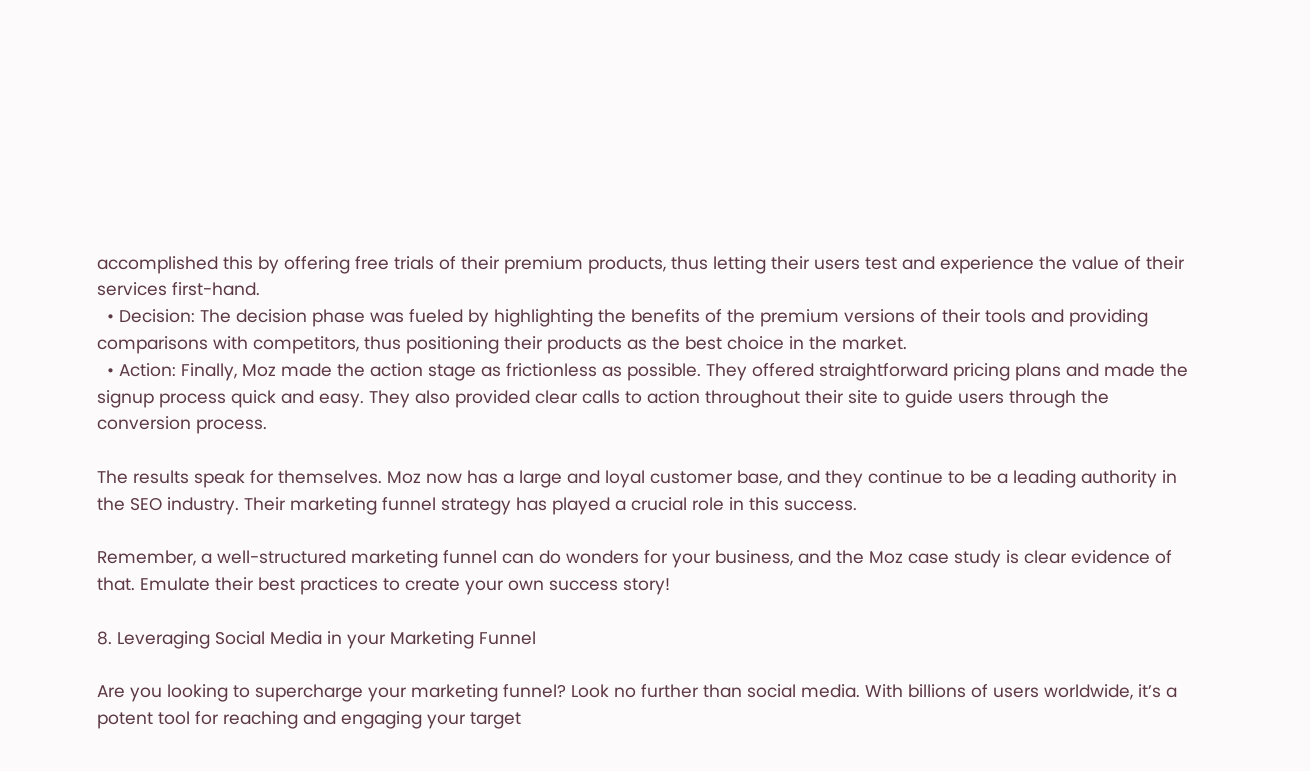accomplished this by offering free trials of their premium products, thus letting their users test and experience the value of their services first-hand.
  • Decision: The decision phase was fueled by highlighting the benefits of the premium versions of their tools and providing comparisons with competitors, thus positioning their products as the best choice in the market.
  • Action: Finally, Moz made the action stage as frictionless as possible. They offered straightforward pricing plans and made the signup process quick and easy. They also provided clear calls to action throughout their site to guide users through the conversion process.

The results speak for themselves. Moz now has a large and loyal customer base, and they continue to be a leading authority in the SEO industry. Their marketing funnel strategy has played a crucial role in this success.

Remember, a well-structured marketing funnel can do wonders for your business, and the Moz case study is clear evidence of that. Emulate their best practices to create your own success story!

8. Leveraging Social Media in your Marketing Funnel

Are you looking to supercharge your marketing funnel? Look no further than social media. With billions of users worldwide, it’s a potent tool for reaching and engaging your target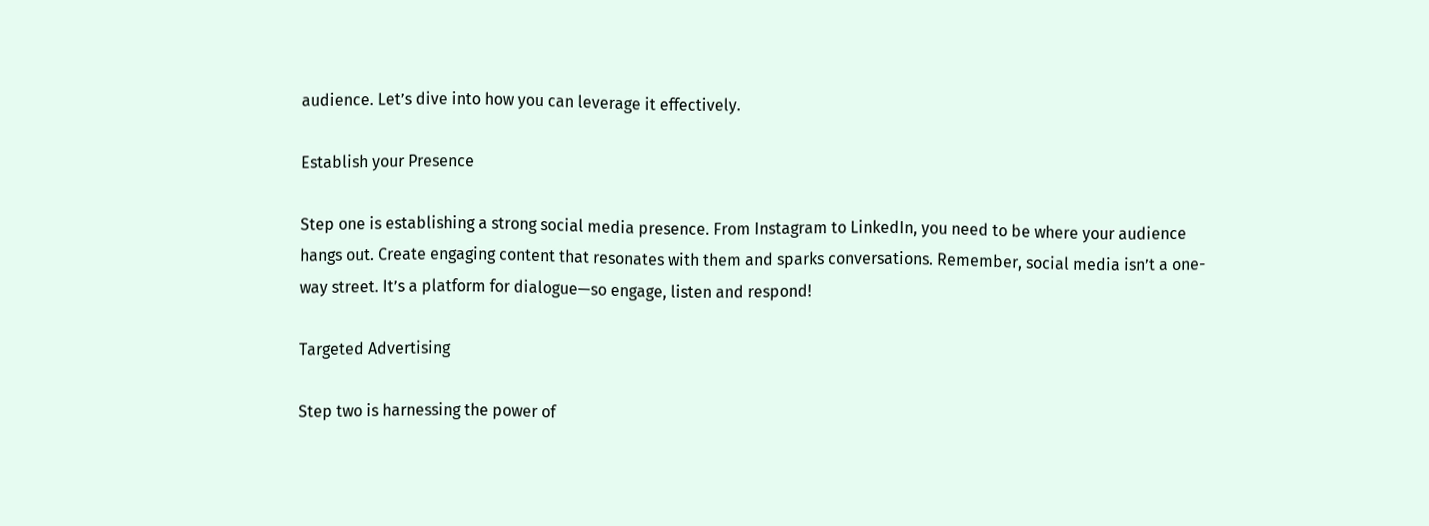audience. Let’s dive into how you can leverage it effectively.

Establish your Presence

Step one is establishing a strong social media presence. From Instagram to LinkedIn, you need to be where your audience hangs out. Create engaging content that resonates with them and sparks conversations. Remember, social media isn’t a one-way street. It’s a platform for dialogue—so engage, listen and respond!

Targeted Advertising

Step two is harnessing the power of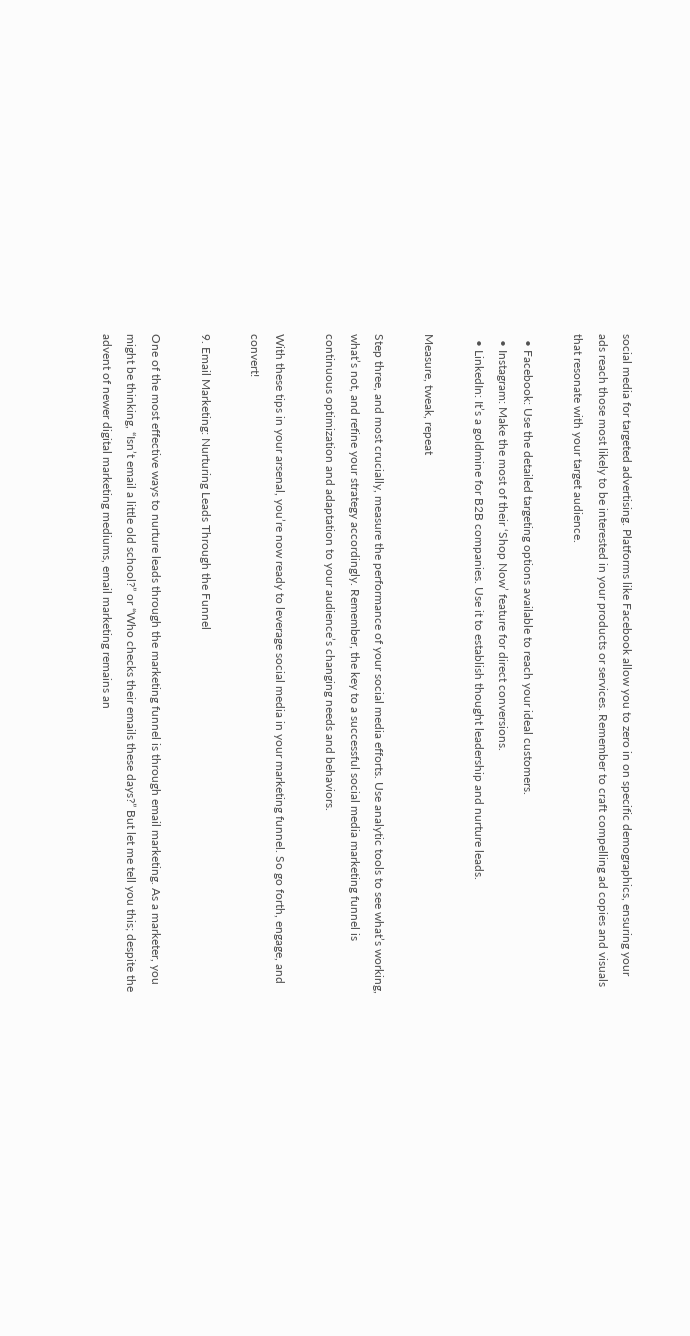social media for targeted advertising. Platforms like Facebook allow you to zero in on specific demographics, ensuring your ads reach those most likely to be interested in your products or services. Remember to craft compelling ad copies and visuals that resonate with your target audience.

  • Facebook: Use the detailed targeting options available to reach your ideal customers.
  • Instagram: Make the most of their ‘Shop Now’ feature for direct conversions.
  • LinkedIn: It’s a goldmine for B2B companies. Use it to establish thought leadership and nurture leads.

Measure, tweak, repeat

Step three, and most crucially, measure the performance of your social media efforts. Use analytic tools to see what’s working, what’s not, and refine your strategy accordingly. Remember, the key to a successful social media marketing funnel is continuous optimization and adaptation to your audience’s changing needs and behaviors.

With these tips in your arsenal, you’re now ready to leverage social media in your marketing funnel. So go forth, engage, and convert!

9. Email Marketing: Nurturing Leads Through the Funnel

One of the most effective ways to nurture leads through the marketing funnel is through email marketing. As a marketer, you might be thinking, “Isn’t email a little old school?” or “Who checks their emails these days?” But let me tell you this; despite the advent of newer digital marketing mediums, email marketing remains an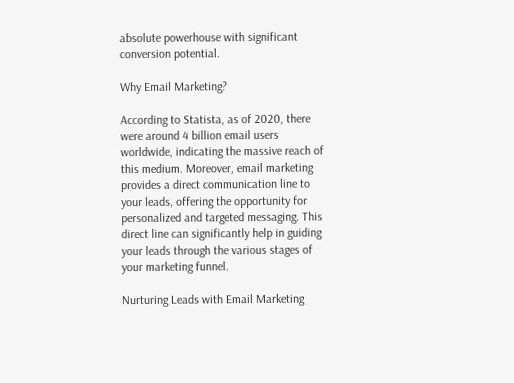absolute powerhouse with significant conversion potential.

Why Email Marketing?

According to Statista, as of 2020, there were around 4 billion email users worldwide, indicating the massive reach of this medium. Moreover, email marketing provides a direct communication line to your leads, offering the opportunity for personalized and targeted messaging. This direct line can significantly help in guiding your leads through the various stages of your marketing funnel.

Nurturing Leads with Email Marketing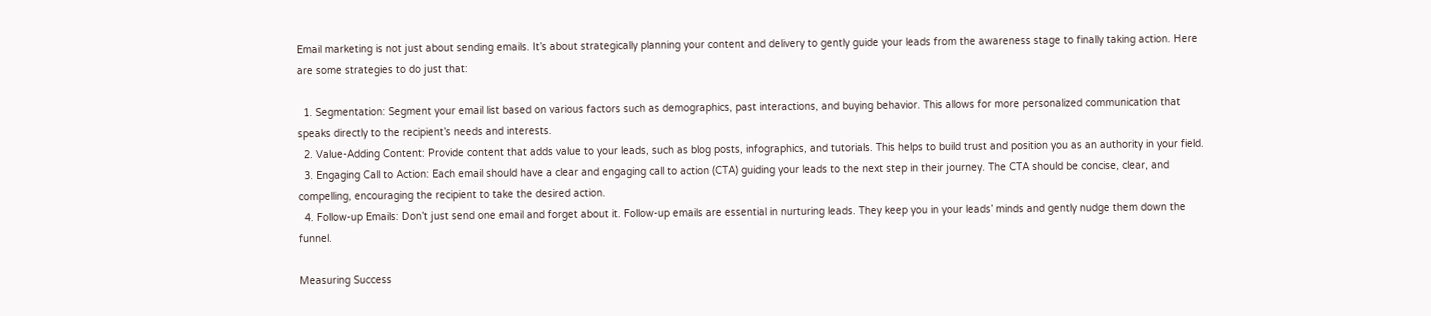Email marketing is not just about sending emails. It’s about strategically planning your content and delivery to gently guide your leads from the awareness stage to finally taking action. Here are some strategies to do just that:

  1. Segmentation: Segment your email list based on various factors such as demographics, past interactions, and buying behavior. This allows for more personalized communication that speaks directly to the recipient’s needs and interests.
  2. Value-Adding Content: Provide content that adds value to your leads, such as blog posts, infographics, and tutorials. This helps to build trust and position you as an authority in your field.
  3. Engaging Call to Action: Each email should have a clear and engaging call to action (CTA) guiding your leads to the next step in their journey. The CTA should be concise, clear, and compelling, encouraging the recipient to take the desired action.
  4. Follow-up Emails: Don’t just send one email and forget about it. Follow-up emails are essential in nurturing leads. They keep you in your leads’ minds and gently nudge them down the funnel.

Measuring Success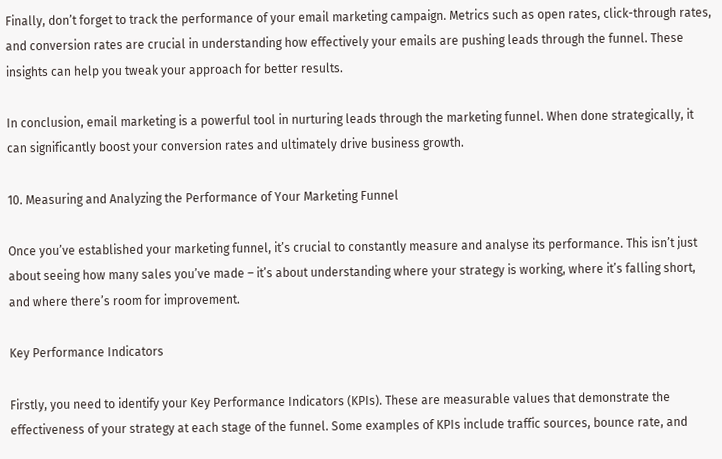Finally, don’t forget to track the performance of your email marketing campaign. Metrics such as open rates, click-through rates, and conversion rates are crucial in understanding how effectively your emails are pushing leads through the funnel. These insights can help you tweak your approach for better results.

In conclusion, email marketing is a powerful tool in nurturing leads through the marketing funnel. When done strategically, it can significantly boost your conversion rates and ultimately drive business growth.

10. Measuring and Analyzing the Performance of Your Marketing Funnel

Once you’ve established your marketing funnel, it’s crucial to constantly measure and analyse its performance. This isn’t just about seeing how many sales you’ve made – it’s about understanding where your strategy is working, where it’s falling short, and where there’s room for improvement.

Key Performance Indicators

Firstly, you need to identify your Key Performance Indicators (KPIs). These are measurable values that demonstrate the effectiveness of your strategy at each stage of the funnel. Some examples of KPIs include traffic sources, bounce rate, and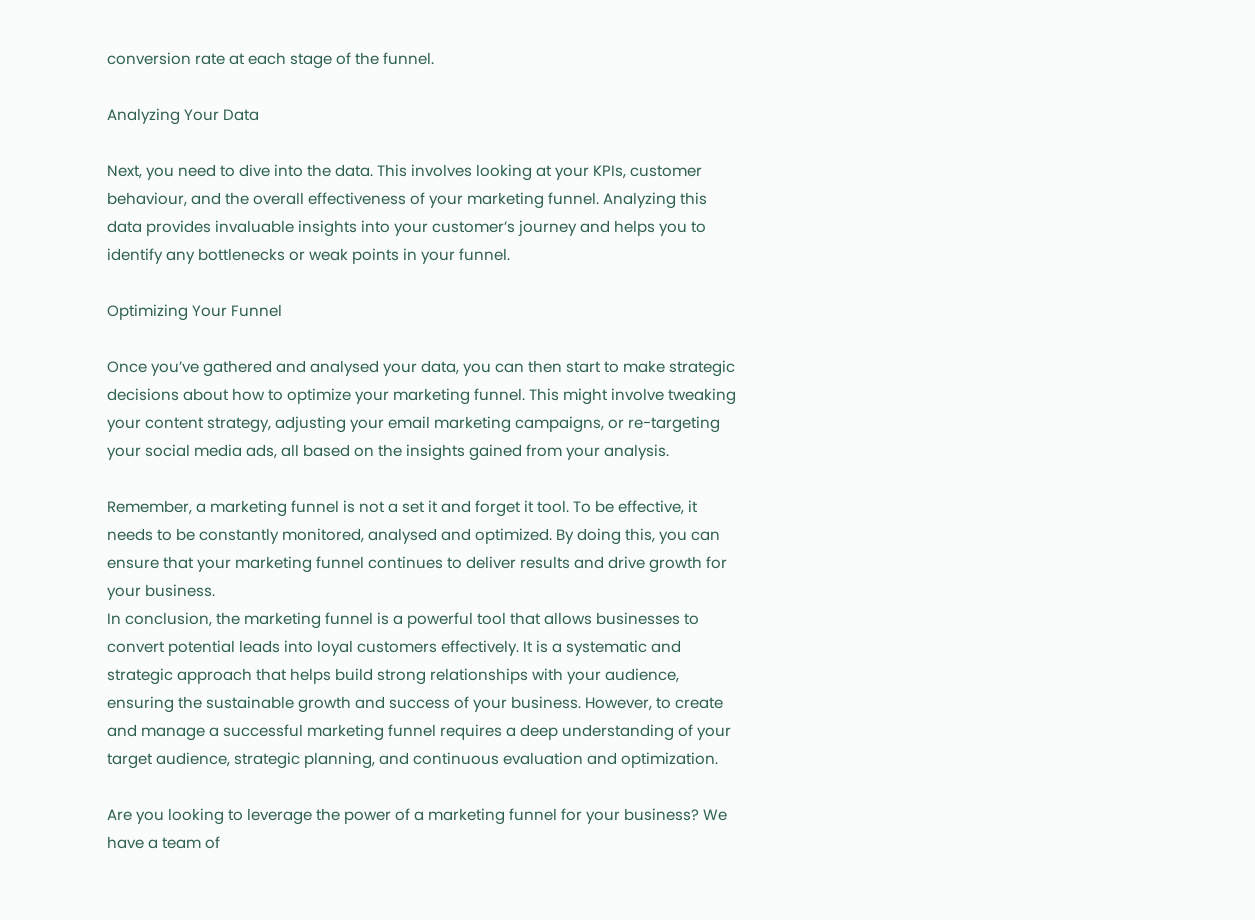conversion rate at each stage of the funnel.

Analyzing Your Data

Next, you need to dive into the data. This involves looking at your KPIs, customer behaviour, and the overall effectiveness of your marketing funnel. Analyzing this data provides invaluable insights into your customer’s journey and helps you to identify any bottlenecks or weak points in your funnel.

Optimizing Your Funnel

Once you’ve gathered and analysed your data, you can then start to make strategic decisions about how to optimize your marketing funnel. This might involve tweaking your content strategy, adjusting your email marketing campaigns, or re-targeting your social media ads, all based on the insights gained from your analysis.

Remember, a marketing funnel is not a set it and forget it tool. To be effective, it needs to be constantly monitored, analysed and optimized. By doing this, you can ensure that your marketing funnel continues to deliver results and drive growth for your business.
In conclusion, the marketing funnel is a powerful tool that allows businesses to convert potential leads into loyal customers effectively. It is a systematic and strategic approach that helps build strong relationships with your audience, ensuring the sustainable growth and success of your business. However, to create and manage a successful marketing funnel requires a deep understanding of your target audience, strategic planning, and continuous evaluation and optimization.

Are you looking to leverage the power of a marketing funnel for your business? We have a team of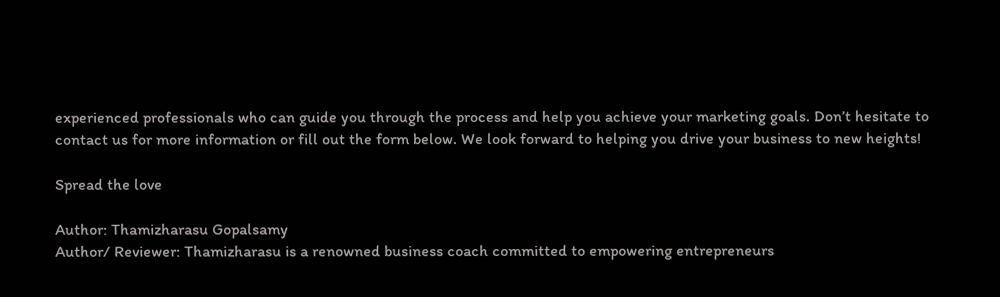experienced professionals who can guide you through the process and help you achieve your marketing goals. Don’t hesitate to contact us for more information or fill out the form below. We look forward to helping you drive your business to new heights!

Spread the love

Author: Thamizharasu Gopalsamy
Author/ Reviewer: Thamizharasu is a renowned business coach committed to empowering entrepreneurs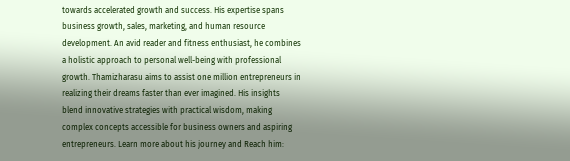towards accelerated growth and success. His expertise spans business growth, sales, marketing, and human resource development. An avid reader and fitness enthusiast, he combines a holistic approach to personal well-being with professional growth. Thamizharasu aims to assist one million entrepreneurs in realizing their dreams faster than ever imagined. His insights blend innovative strategies with practical wisdom, making complex concepts accessible for business owners and aspiring entrepreneurs. Learn more about his journey and Reach him: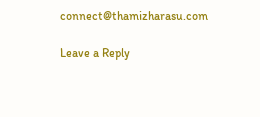connect@thamizharasu.com

Leave a Reply